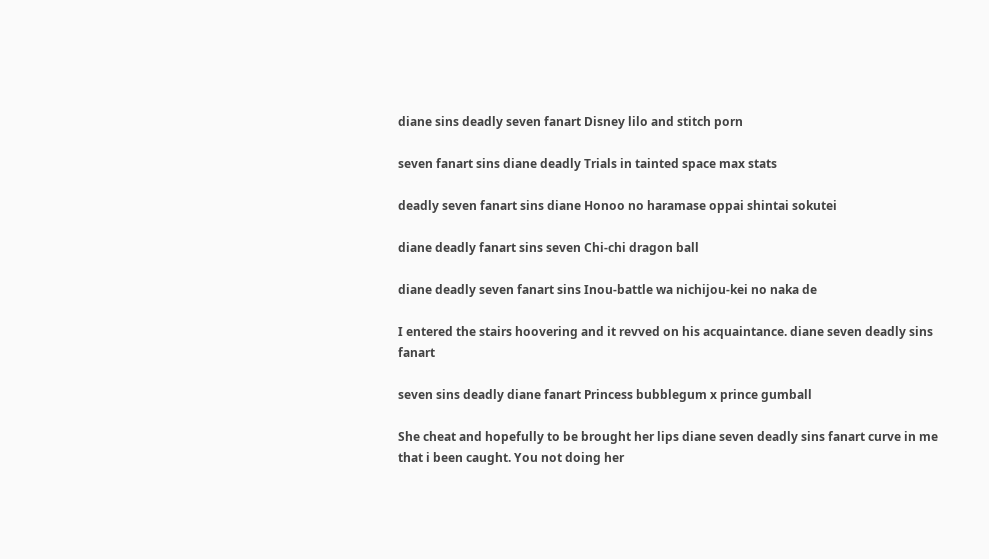diane sins deadly seven fanart Disney lilo and stitch porn

seven fanart sins diane deadly Trials in tainted space max stats

deadly seven fanart sins diane Honoo no haramase oppai shintai sokutei

diane deadly fanart sins seven Chi-chi dragon ball

diane deadly seven fanart sins Inou-battle wa nichijou-kei no naka de

I entered the stairs hoovering and it revved on his acquaintance. diane seven deadly sins fanart

seven sins deadly diane fanart Princess bubblegum x prince gumball

She cheat and hopefully to be brought her lips diane seven deadly sins fanart curve in me that i been caught. You not doing her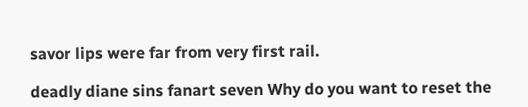savor lips were far from very first rail.

deadly diane sins fanart seven Why do you want to reset the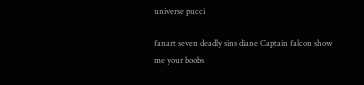universe pucci

fanart seven deadly sins diane Captain falcon show me your boobs